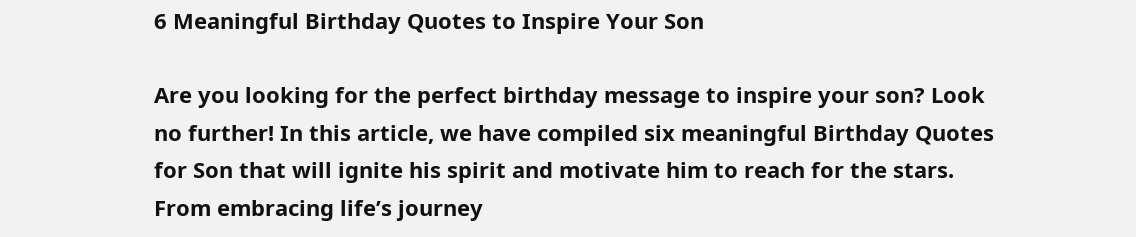6 Meaningful Birthday Quotes to Inspire Your Son

Are you looking for the perfect birthday message to inspire your son? Look no further! In this article, we have compiled six meaningful Birthday Quotes for Son that will ignite his spirit and motivate him to reach for the stars. From embracing life’s journey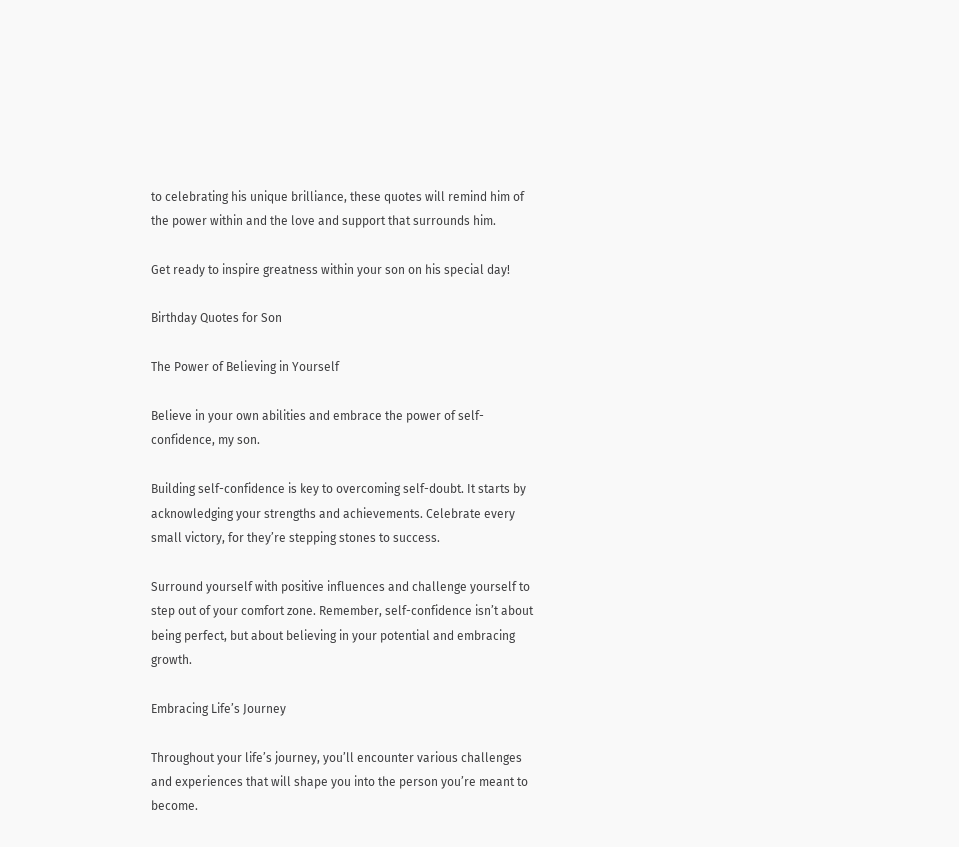to celebrating his unique brilliance, these quotes will remind him of the power within and the love and support that surrounds him.

Get ready to inspire greatness within your son on his special day!

Birthday Quotes for Son

The Power of Believing in Yourself

Believe in your own abilities and embrace the power of self-confidence, my son.

Building self-confidence is key to overcoming self-doubt. It starts by acknowledging your strengths and achievements. Celebrate every small victory, for they’re stepping stones to success.

Surround yourself with positive influences and challenge yourself to step out of your comfort zone. Remember, self-confidence isn’t about being perfect, but about believing in your potential and embracing growth.

Embracing Life’s Journey

Throughout your life’s journey, you’ll encounter various challenges and experiences that will shape you into the person you’re meant to become.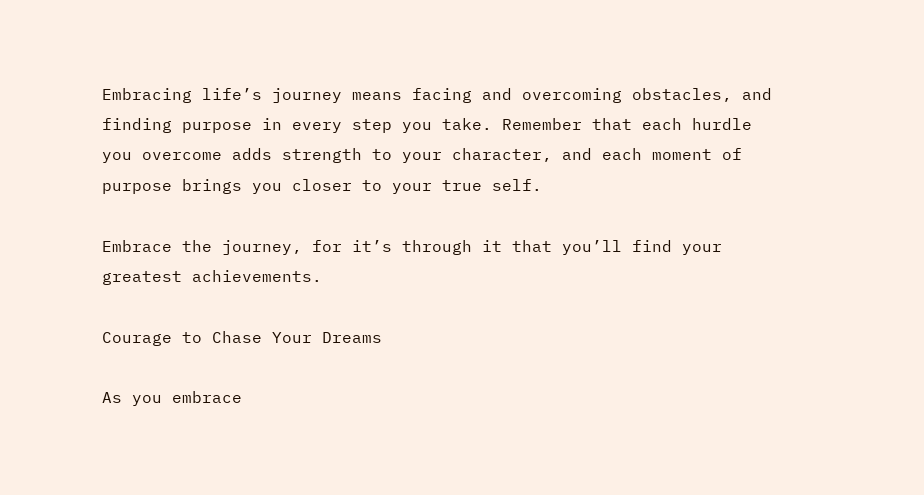Embracing life’s journey means facing and overcoming obstacles, and finding purpose in every step you take. Remember that each hurdle you overcome adds strength to your character, and each moment of purpose brings you closer to your true self.

Embrace the journey, for it’s through it that you’ll find your greatest achievements.

Courage to Chase Your Dreams

As you embrace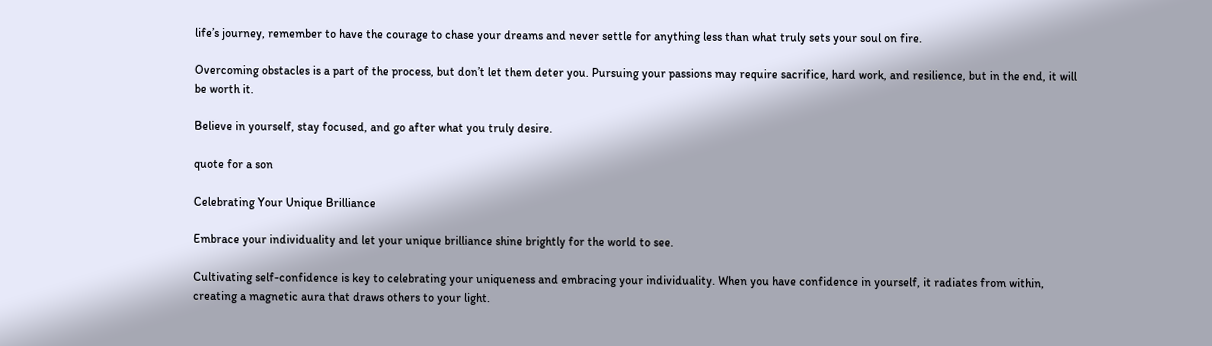life’s journey, remember to have the courage to chase your dreams and never settle for anything less than what truly sets your soul on fire.

Overcoming obstacles is a part of the process, but don’t let them deter you. Pursuing your passions may require sacrifice, hard work, and resilience, but in the end, it will be worth it.

Believe in yourself, stay focused, and go after what you truly desire.

quote for a son

Celebrating Your Unique Brilliance

Embrace your individuality and let your unique brilliance shine brightly for the world to see.

Cultivating self-confidence is key to celebrating your uniqueness and embracing your individuality. When you have confidence in yourself, it radiates from within, creating a magnetic aura that draws others to your light.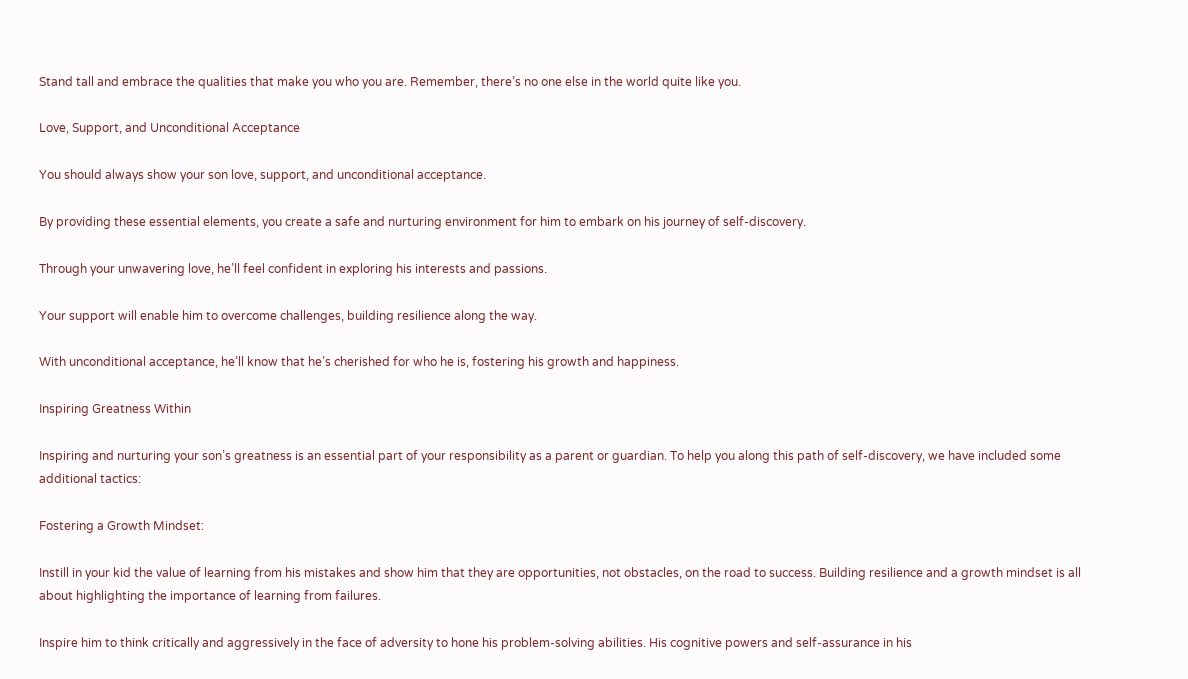Stand tall and embrace the qualities that make you who you are. Remember, there’s no one else in the world quite like you.

Love, Support, and Unconditional Acceptance

You should always show your son love, support, and unconditional acceptance.

By providing these essential elements, you create a safe and nurturing environment for him to embark on his journey of self-discovery.

Through your unwavering love, he’ll feel confident in exploring his interests and passions.

Your support will enable him to overcome challenges, building resilience along the way.

With unconditional acceptance, he’ll know that he’s cherished for who he is, fostering his growth and happiness.

Inspiring Greatness Within

Inspiring and nurturing your son’s greatness is an essential part of your responsibility as a parent or guardian. To help you along this path of self-discovery, we have included some additional tactics:

Fostering a Growth Mindset:

Instill in your kid the value of learning from his mistakes and show him that they are opportunities, not obstacles, on the road to success. Building resilience and a growth mindset is all about highlighting the importance of learning from failures.

Inspire him to think critically and aggressively in the face of adversity to hone his problem-solving abilities. His cognitive powers and self-assurance in his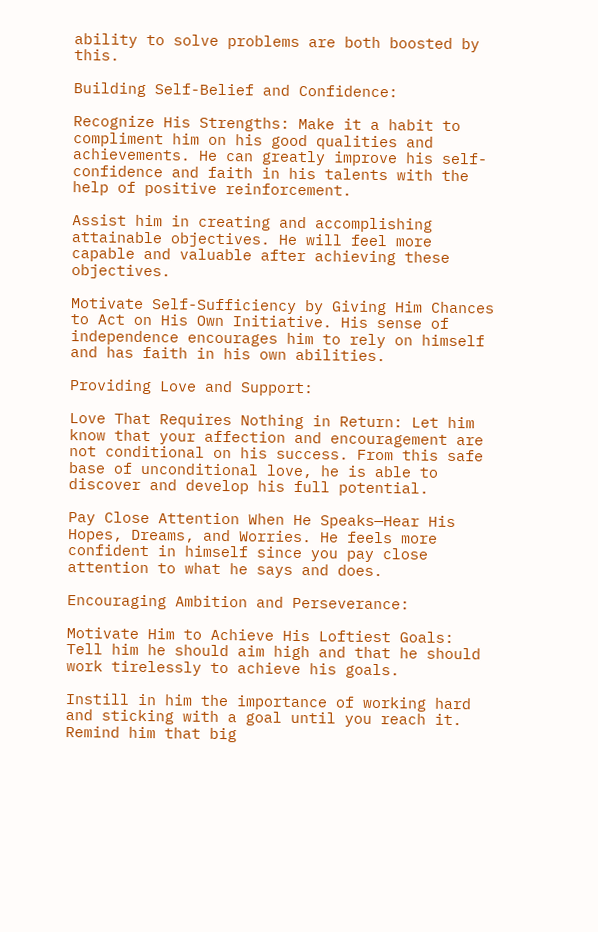ability to solve problems are both boosted by this.

Building Self-Belief and Confidence:

Recognize His Strengths: Make it a habit to compliment him on his good qualities and achievements. He can greatly improve his self-confidence and faith in his talents with the help of positive reinforcement.

Assist him in creating and accomplishing attainable objectives. He will feel more capable and valuable after achieving these objectives.

Motivate Self-Sufficiency by Giving Him Chances to Act on His Own Initiative. His sense of independence encourages him to rely on himself and has faith in his own abilities.

Providing Love and Support:

Love That Requires Nothing in Return: Let him know that your affection and encouragement are not conditional on his success. From this safe base of unconditional love, he is able to discover and develop his full potential.

Pay Close Attention When He Speaks—Hear His Hopes, Dreams, and Worries. He feels more confident in himself since you pay close attention to what he says and does.

Encouraging Ambition and Perseverance:

Motivate Him to Achieve His Loftiest Goals: Tell him he should aim high and that he should work tirelessly to achieve his goals.

Instill in him the importance of working hard and sticking with a goal until you reach it. Remind him that big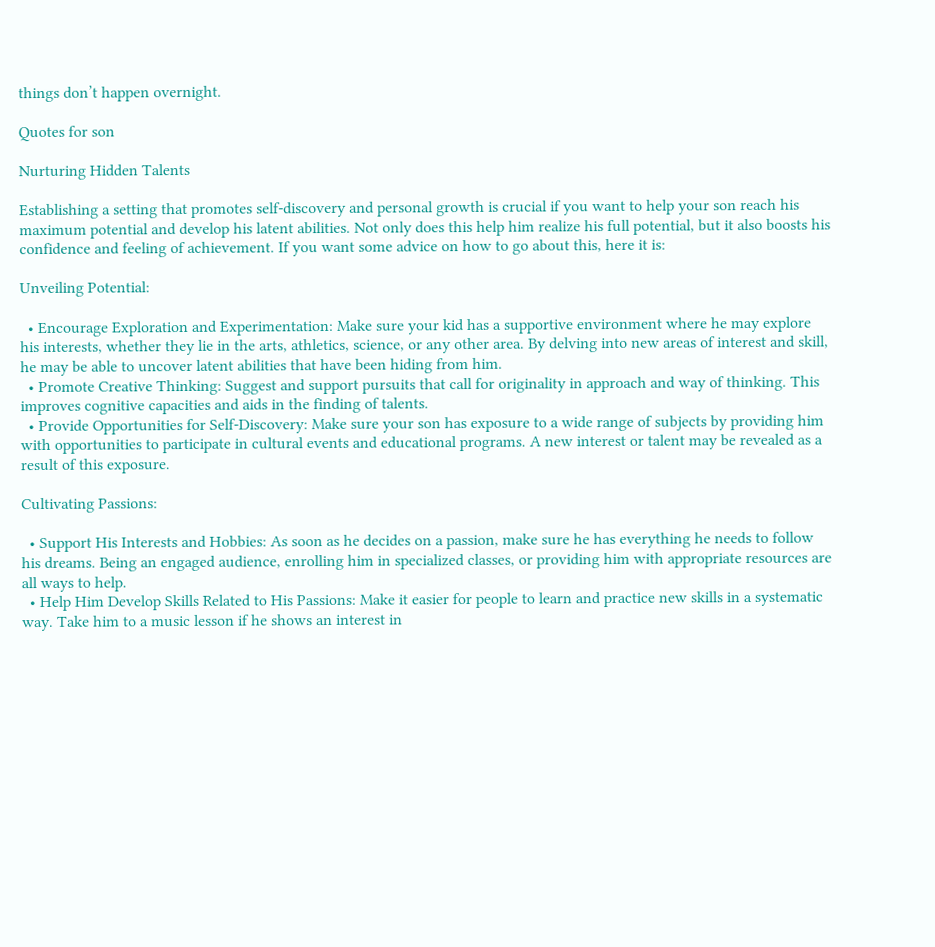things don’t happen overnight.

Quotes for son

Nurturing Hidden Talents

Establishing a setting that promotes self-discovery and personal growth is crucial if you want to help your son reach his maximum potential and develop his latent abilities. Not only does this help him realize his full potential, but it also boosts his confidence and feeling of achievement. If you want some advice on how to go about this, here it is:

Unveiling Potential:

  • Encourage Exploration and Experimentation: Make sure your kid has a supportive environment where he may explore his interests, whether they lie in the arts, athletics, science, or any other area. By delving into new areas of interest and skill, he may be able to uncover latent abilities that have been hiding from him.
  • Promote Creative Thinking: Suggest and support pursuits that call for originality in approach and way of thinking. This improves cognitive capacities and aids in the finding of talents.
  • Provide Opportunities for Self-Discovery: Make sure your son has exposure to a wide range of subjects by providing him with opportunities to participate in cultural events and educational programs. A new interest or talent may be revealed as a result of this exposure.

Cultivating Passions:

  • Support His Interests and Hobbies: As soon as he decides on a passion, make sure he has everything he needs to follow his dreams. Being an engaged audience, enrolling him in specialized classes, or providing him with appropriate resources are all ways to help.
  • Help Him Develop Skills Related to His Passions: Make it easier for people to learn and practice new skills in a systematic way. Take him to a music lesson if he shows an interest in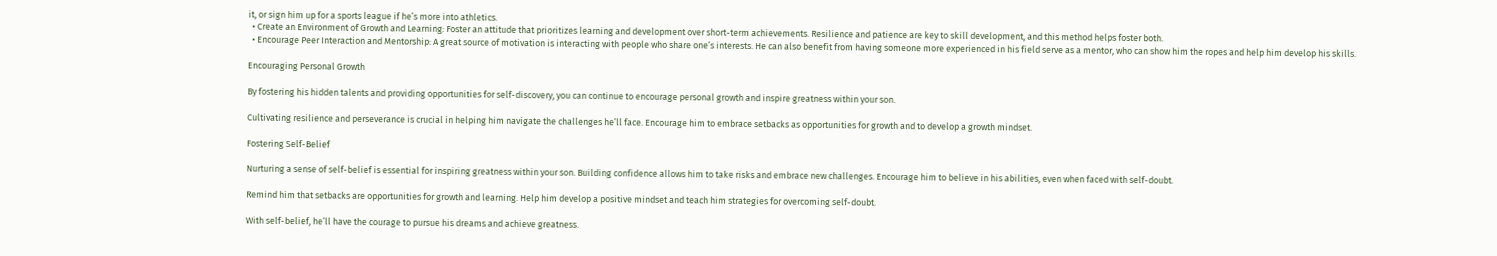it, or sign him up for a sports league if he’s more into athletics.
  • Create an Environment of Growth and Learning: Foster an attitude that prioritizes learning and development over short-term achievements. Resilience and patience are key to skill development, and this method helps foster both.
  • Encourage Peer Interaction and Mentorship: A great source of motivation is interacting with people who share one’s interests. He can also benefit from having someone more experienced in his field serve as a mentor, who can show him the ropes and help him develop his skills.

Encouraging Personal Growth

By fostering his hidden talents and providing opportunities for self-discovery, you can continue to encourage personal growth and inspire greatness within your son.

Cultivating resilience and perseverance is crucial in helping him navigate the challenges he’ll face. Encourage him to embrace setbacks as opportunities for growth and to develop a growth mindset.

Fostering Self-Belief

Nurturing a sense of self-belief is essential for inspiring greatness within your son. Building confidence allows him to take risks and embrace new challenges. Encourage him to believe in his abilities, even when faced with self-doubt.

Remind him that setbacks are opportunities for growth and learning. Help him develop a positive mindset and teach him strategies for overcoming self-doubt.

With self-belief, he’ll have the courage to pursue his dreams and achieve greatness.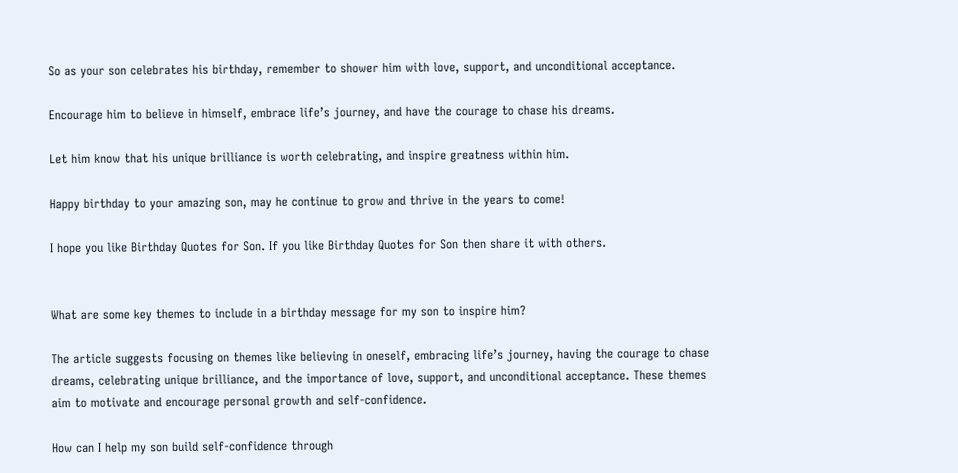So as your son celebrates his birthday, remember to shower him with love, support, and unconditional acceptance.

Encourage him to believe in himself, embrace life’s journey, and have the courage to chase his dreams.

Let him know that his unique brilliance is worth celebrating, and inspire greatness within him.

Happy birthday to your amazing son, may he continue to grow and thrive in the years to come!

I hope you like Birthday Quotes for Son. If you like Birthday Quotes for Son then share it with others.


What are some key themes to include in a birthday message for my son to inspire him?

The article suggests focusing on themes like believing in oneself, embracing life’s journey, having the courage to chase dreams, celebrating unique brilliance, and the importance of love, support, and unconditional acceptance. These themes aim to motivate and encourage personal growth and self-confidence.

How can I help my son build self-confidence through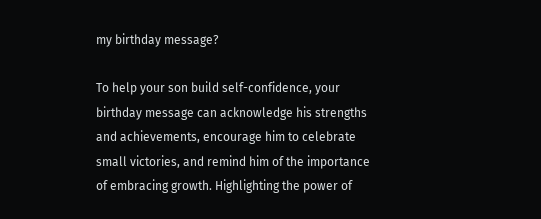my birthday message?

To help your son build self-confidence, your birthday message can acknowledge his strengths and achievements, encourage him to celebrate small victories, and remind him of the importance of embracing growth. Highlighting the power of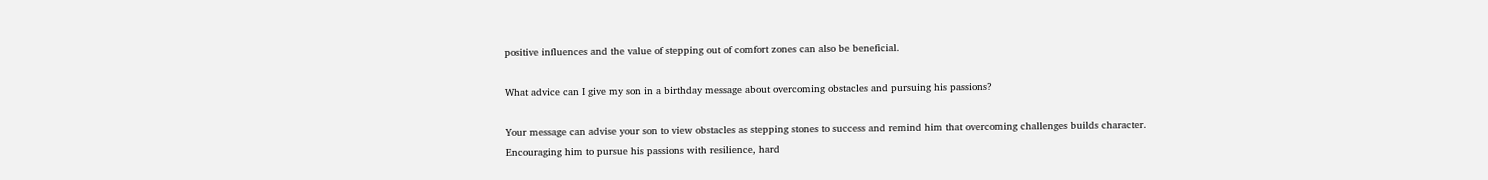positive influences and the value of stepping out of comfort zones can also be beneficial.

What advice can I give my son in a birthday message about overcoming obstacles and pursuing his passions?

Your message can advise your son to view obstacles as stepping stones to success and remind him that overcoming challenges builds character. Encouraging him to pursue his passions with resilience, hard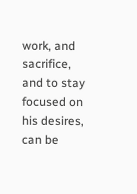work, and sacrifice, and to stay focused on his desires, can be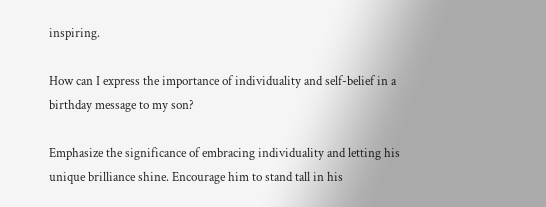inspiring.

How can I express the importance of individuality and self-belief in a birthday message to my son?

Emphasize the significance of embracing individuality and letting his unique brilliance shine. Encourage him to stand tall in his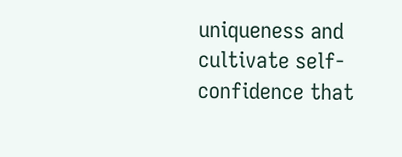uniqueness and cultivate self-confidence that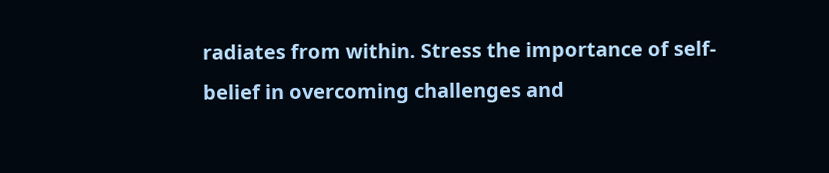radiates from within. Stress the importance of self-belief in overcoming challenges and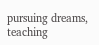pursuing dreams, teaching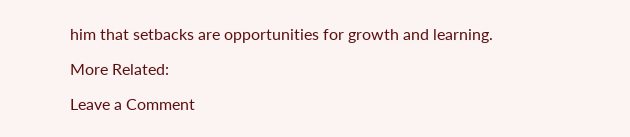him that setbacks are opportunities for growth and learning.

More Related:

Leave a Comment